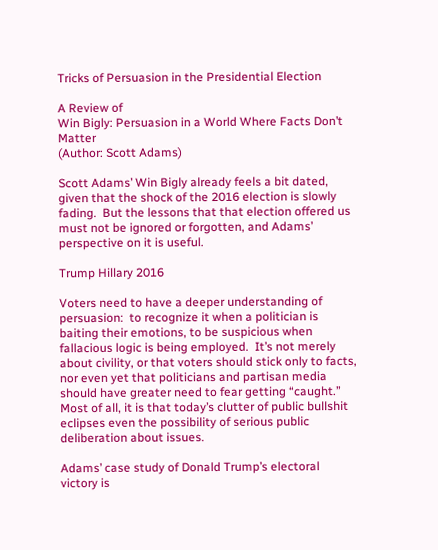Tricks of Persuasion in the Presidential Election

A Review of
Win Bigly: Persuasion in a World Where Facts Don’t Matter
(Author: Scott Adams)

Scott Adams’ Win Bigly already feels a bit dated, given that the shock of the 2016 election is slowly fading.  But the lessons that that election offered us must not be ignored or forgotten, and Adams’ perspective on it is useful.

Trump Hillary 2016

Voters need to have a deeper understanding of persuasion:  to recognize it when a politician is baiting their emotions, to be suspicious when fallacious logic is being employed.  It’s not merely about civility, or that voters should stick only to facts, nor even yet that politicians and partisan media should have greater need to fear getting “caught.”   Most of all, it is that today’s clutter of public bullshit eclipses even the possibility of serious public deliberation about issues.

Adams’ case study of Donald Trump’s electoral victory is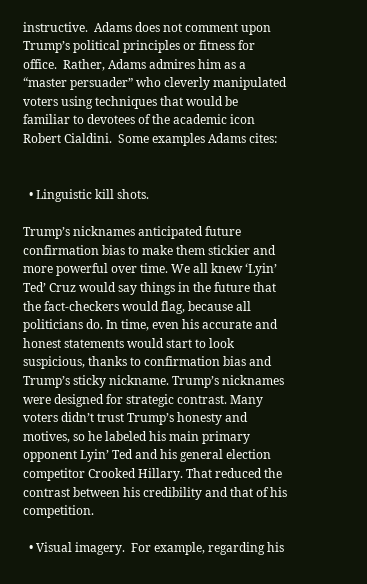instructive.  Adams does not comment upon Trump’s political principles or fitness for office.  Rather, Adams admires him as a “master persuader” who cleverly manipulated voters using techniques that would be familiar to devotees of the academic icon Robert Cialdini.  Some examples Adams cites:


  • Linguistic kill shots.

Trump’s nicknames anticipated future confirmation bias to make them stickier and more powerful over time. We all knew ‘Lyin’ Ted’ Cruz would say things in the future that the fact-checkers would flag, because all politicians do. In time, even his accurate and honest statements would start to look suspicious, thanks to confirmation bias and Trump’s sticky nickname. Trump’s nicknames were designed for strategic contrast. Many voters didn’t trust Trump’s honesty and motives, so he labeled his main primary opponent Lyin’ Ted and his general election competitor Crooked Hillary. That reduced the contrast between his credibility and that of his competition.

  • Visual imagery.  For example, regarding his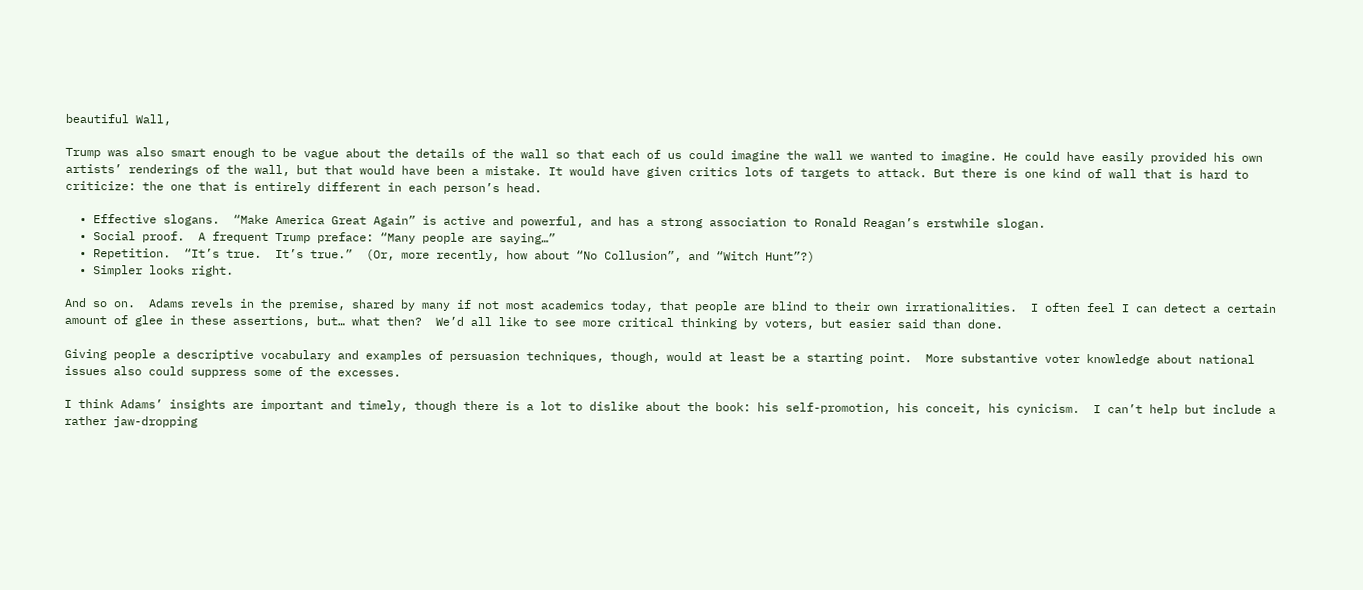beautiful Wall,

Trump was also smart enough to be vague about the details of the wall so that each of us could imagine the wall we wanted to imagine. He could have easily provided his own artists’ renderings of the wall, but that would have been a mistake. It would have given critics lots of targets to attack. But there is one kind of wall that is hard to criticize: the one that is entirely different in each person’s head.

  • Effective slogans.  “Make America Great Again” is active and powerful, and has a strong association to Ronald Reagan’s erstwhile slogan.
  • Social proof.  A frequent Trump preface: “Many people are saying…”
  • Repetition.  “It’s true.  It’s true.”  (Or, more recently, how about “No Collusion”, and “Witch Hunt”?)
  • Simpler looks right.

And so on.  Adams revels in the premise, shared by many if not most academics today, that people are blind to their own irrationalities.  I often feel I can detect a certain amount of glee in these assertions, but… what then?  We’d all like to see more critical thinking by voters, but easier said than done.

Giving people a descriptive vocabulary and examples of persuasion techniques, though, would at least be a starting point.  More substantive voter knowledge about national issues also could suppress some of the excesses.

I think Adams’ insights are important and timely, though there is a lot to dislike about the book: his self-promotion, his conceit, his cynicism.  I can’t help but include a rather jaw-dropping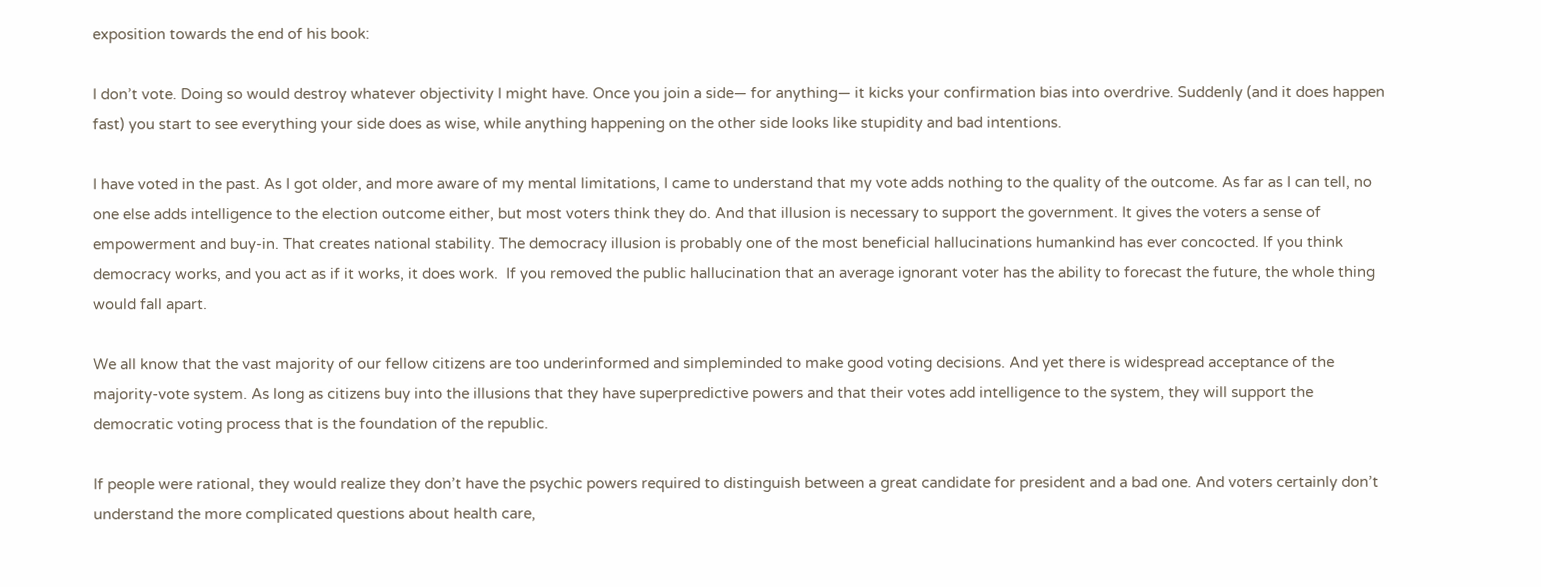exposition towards the end of his book:

I don’t vote. Doing so would destroy whatever objectivity I might have. Once you join a side— for anything— it kicks your confirmation bias into overdrive. Suddenly (and it does happen fast) you start to see everything your side does as wise, while anything happening on the other side looks like stupidity and bad intentions.

I have voted in the past. As I got older, and more aware of my mental limitations, I came to understand that my vote adds nothing to the quality of the outcome. As far as I can tell, no one else adds intelligence to the election outcome either, but most voters think they do. And that illusion is necessary to support the government. It gives the voters a sense of empowerment and buy-in. That creates national stability. The democracy illusion is probably one of the most beneficial hallucinations humankind has ever concocted. If you think democracy works, and you act as if it works, it does work.  If you removed the public hallucination that an average ignorant voter has the ability to forecast the future, the whole thing would fall apart.

We all know that the vast majority of our fellow citizens are too underinformed and simpleminded to make good voting decisions. And yet there is widespread acceptance of the majority-vote system. As long as citizens buy into the illusions that they have superpredictive powers and that their votes add intelligence to the system, they will support the democratic voting process that is the foundation of the republic.

If people were rational, they would realize they don’t have the psychic powers required to distinguish between a great candidate for president and a bad one. And voters certainly don’t understand the more complicated questions about health care,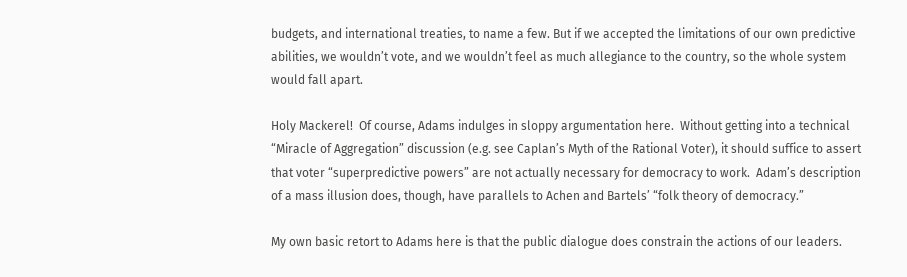budgets, and international treaties, to name a few. But if we accepted the limitations of our own predictive abilities, we wouldn’t vote, and we wouldn’t feel as much allegiance to the country, so the whole system would fall apart.

Holy Mackerel!  Of course, Adams indulges in sloppy argumentation here.  Without getting into a technical “Miracle of Aggregation” discussion (e.g. see Caplan’s Myth of the Rational Voter), it should suffice to assert that voter “superpredictive powers” are not actually necessary for democracy to work.  Adam’s description of a mass illusion does, though, have parallels to Achen and Bartels’ “folk theory of democracy.”

My own basic retort to Adams here is that the public dialogue does constrain the actions of our leaders.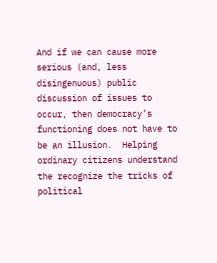And if we can cause more serious (and, less disingenuous) public discussion of issues to occur, then democracy’s functioning does not have to be an illusion.  Helping ordinary citizens understand the recognize the tricks of political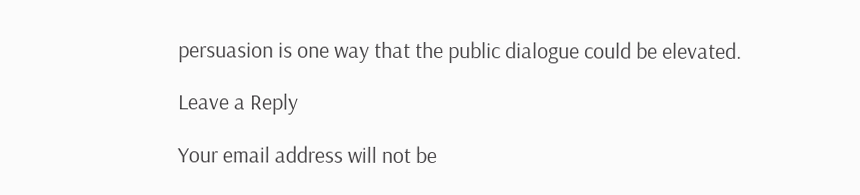persuasion is one way that the public dialogue could be elevated.

Leave a Reply

Your email address will not be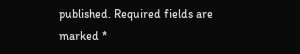published. Required fields are marked *